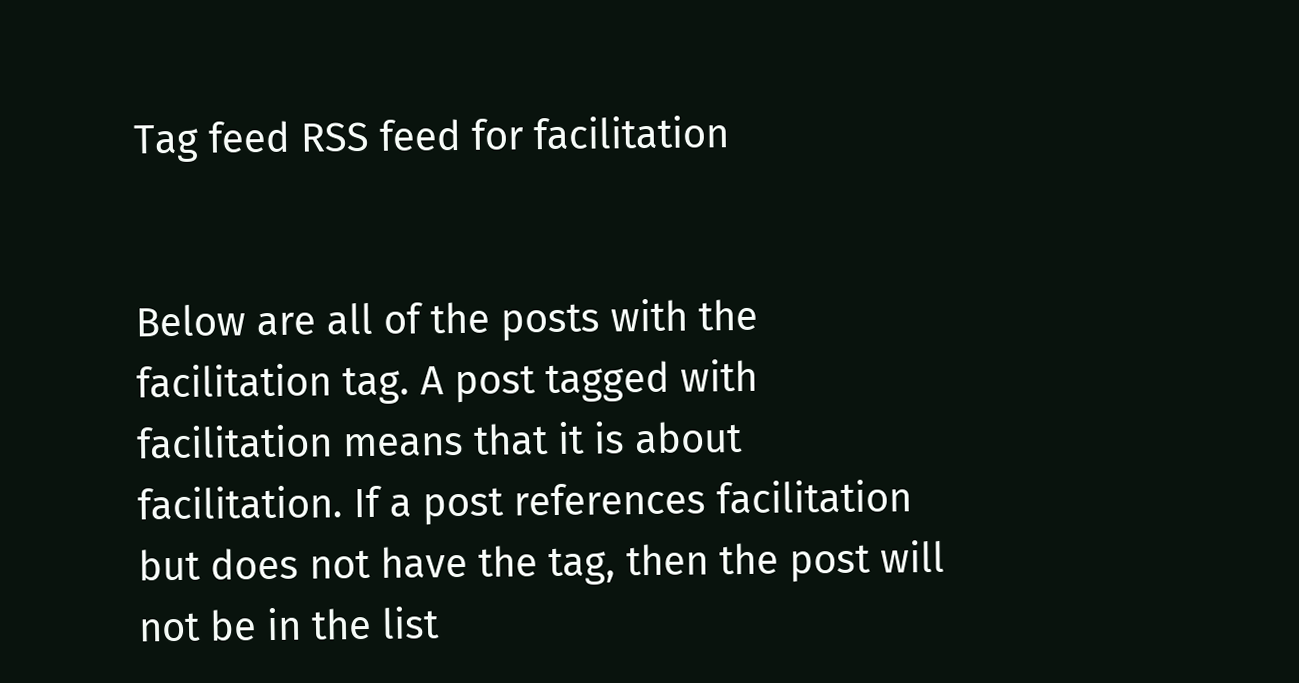Tag feed RSS feed for facilitation


Below are all of the posts with the facilitation tag. A post tagged with facilitation means that it is about facilitation. If a post references facilitation but does not have the tag, then the post will not be in the list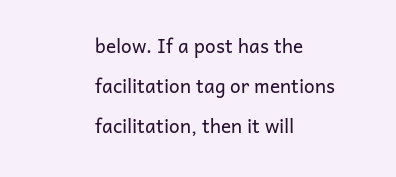below. If a post has the facilitation tag or mentions facilitation, then it will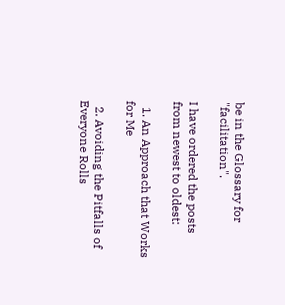be in the Glossary for "facilitation".

I have ordered the posts from newest to oldest:

  1. An Approach that Works for Me

  2. Avoiding the Pitfalls of Everyone Rolls